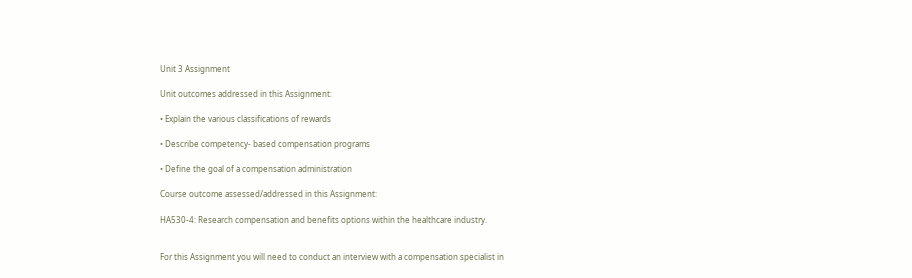Unit 3 Assignment

Unit outcomes addressed in this Assignment:

• Explain the various classifications of rewards

• Describe competency- based compensation programs

• Define the goal of a compensation administration

Course outcome assessed/addressed in this Assignment:

HA530-4: Research compensation and benefits options within the healthcare industry.


For this Assignment you will need to conduct an interview with a compensation specialist in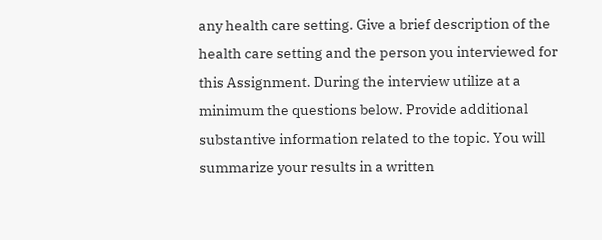any health care setting. Give a brief description of the health care setting and the person you interviewed for this Assignment. During the interview utilize at a minimum the questions below. Provide additional substantive information related to the topic. You will summarize your results in a written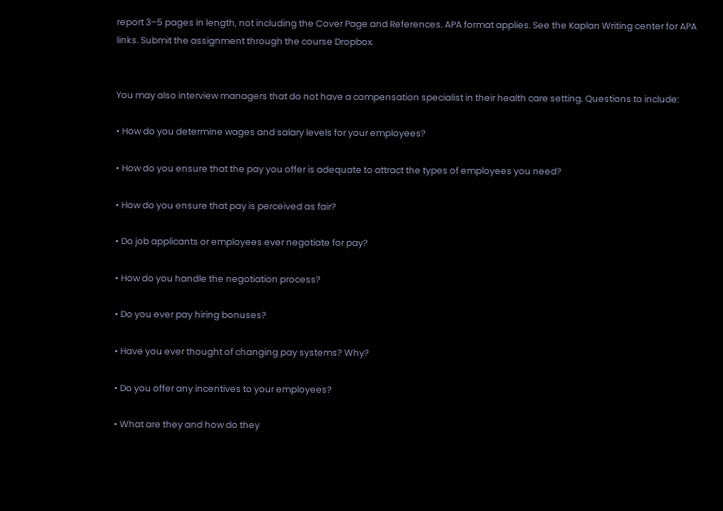report 3–5 pages in length, not including the Cover Page and References. APA format applies. See the Kaplan Writing center for APA links. Submit the assignment through the course Dropbox.


You may also interview managers that do not have a compensation specialist in their health care setting. Questions to include:

• How do you determine wages and salary levels for your employees?

• How do you ensure that the pay you offer is adequate to attract the types of employees you need?

• How do you ensure that pay is perceived as fair?

• Do job applicants or employees ever negotiate for pay?

• How do you handle the negotiation process?

• Do you ever pay hiring bonuses?

• Have you ever thought of changing pay systems? Why?

• Do you offer any incentives to your employees?

• What are they and how do they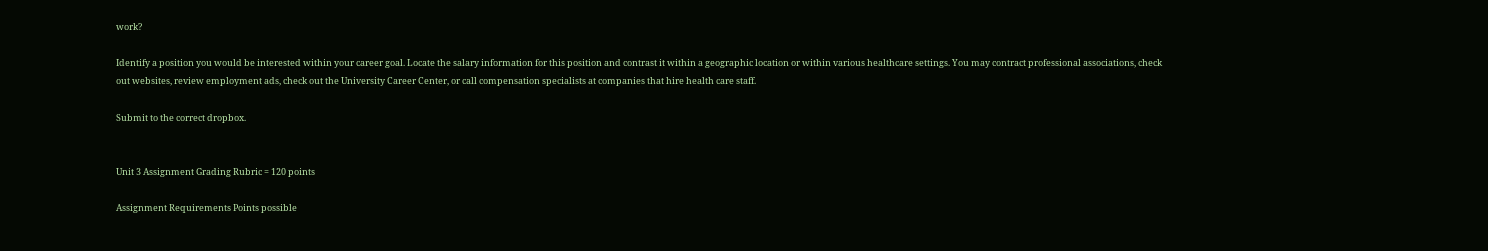work?

Identify a position you would be interested within your career goal. Locate the salary information for this position and contrast it within a geographic location or within various healthcare settings. You may contract professional associations, check out websites, review employment ads, check out the University Career Center, or call compensation specialists at companies that hire health care staff.

Submit to the correct dropbox.


Unit 3 Assignment Grading Rubric = 120 points

Assignment Requirements Points possible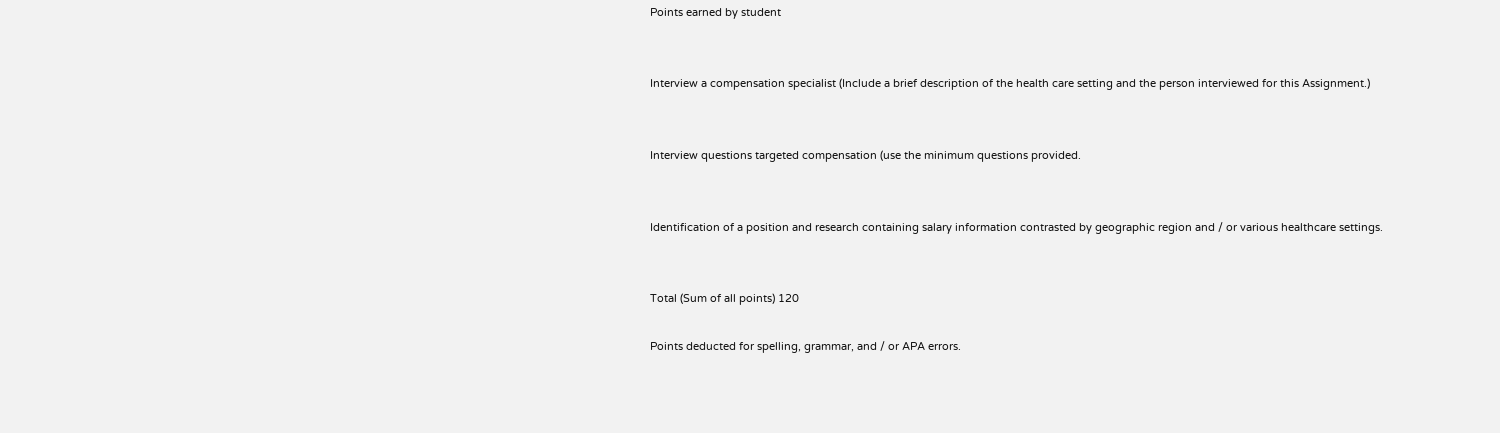Points earned by student


Interview a compensation specialist (Include a brief description of the health care setting and the person interviewed for this Assignment.)


Interview questions targeted compensation (use the minimum questions provided.


Identification of a position and research containing salary information contrasted by geographic region and / or various healthcare settings.


Total (Sum of all points) 120

Points deducted for spelling, grammar, and / or APA errors.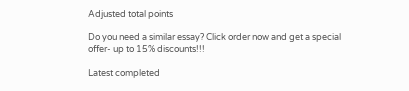Adjusted total points

Do you need a similar essay? Click order now and get a special offer- up to 15% discounts!!!

Latest completed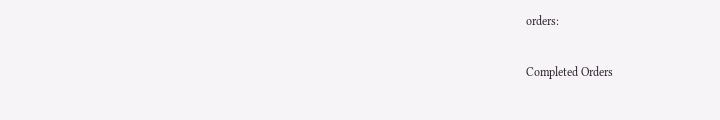orders:

Completed Orders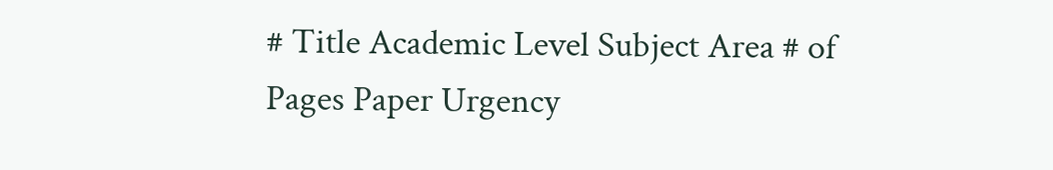# Title Academic Level Subject Area # of Pages Paper Urgency